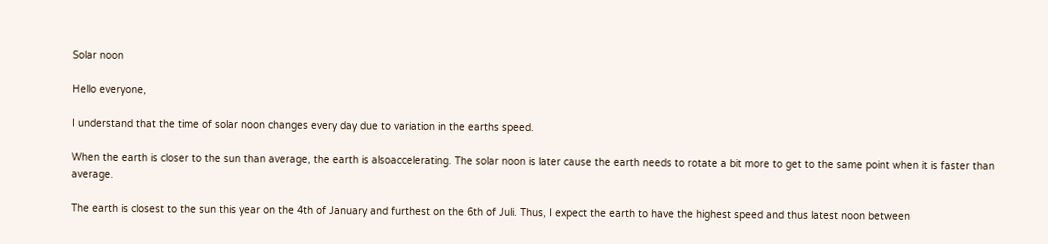Solar noon

Hello everyone,

I understand that the time of solar noon changes every day due to variation in the earths speed.

When the earth is closer to the sun than average, the earth is alsoaccelerating. The solar noon is later cause the earth needs to rotate a bit more to get to the same point when it is faster than average.

The earth is closest to the sun this year on the 4th of January and furthest on the 6th of Juli. Thus, I expect the earth to have the highest speed and thus latest noon between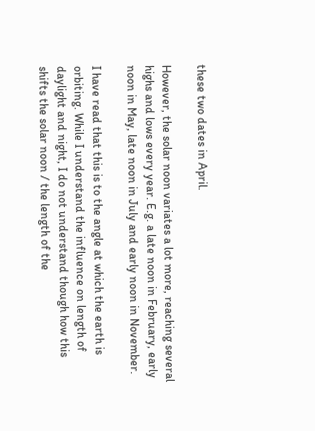these two dates in April.

However, the solar noon variates a lot more, reaching several highs and lows every year. E.g. a late noon in February, early noon in May, late noon in July and early noon in November.

I have read that this is to the angle at which the earth is orbiting. While I understand the influence on length of daylight and night, I do not understand though how this shifts the solar noon / the length of the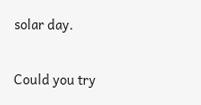solar day.

Could you try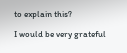to explain this?

I would be very grateful